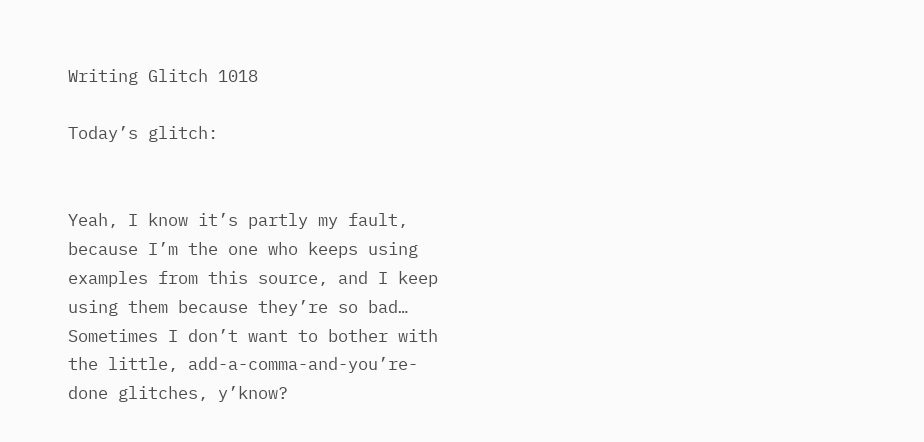Writing Glitch 1018

Today’s glitch:


Yeah, I know it’s partly my fault, because I’m the one who keeps using examples from this source, and I keep using them because they’re so bad… Sometimes I don’t want to bother with the little, add-a-comma-and-you’re-done glitches, y’know?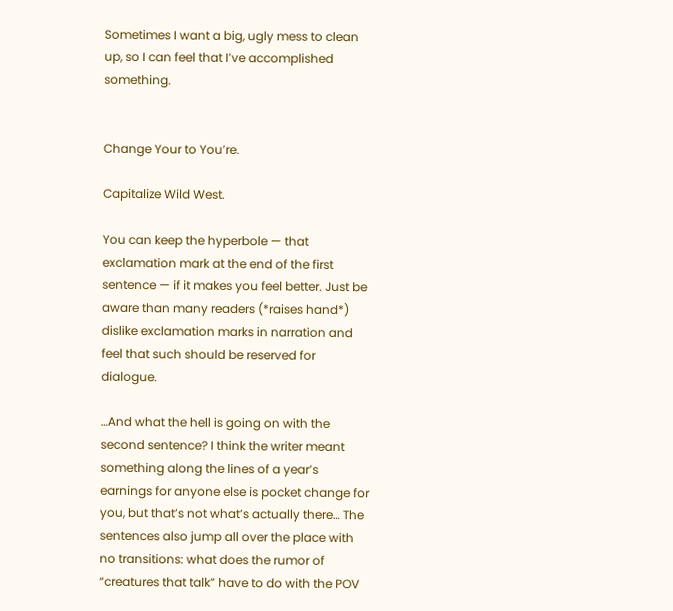Sometimes I want a big, ugly mess to clean up, so I can feel that I’ve accomplished something.


Change Your to You’re.

Capitalize Wild West.

You can keep the hyperbole — that exclamation mark at the end of the first sentence — if it makes you feel better. Just be aware than many readers (*raises hand*) dislike exclamation marks in narration and feel that such should be reserved for dialogue.

…And what the hell is going on with the second sentence? I think the writer meant something along the lines of a year’s earnings for anyone else is pocket change for you, but that’s not what’s actually there… The sentences also jump all over the place with no transitions: what does the rumor of “creatures that talk” have to do with the POV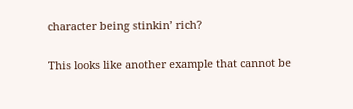character being stinkin’ rich?

This looks like another example that cannot be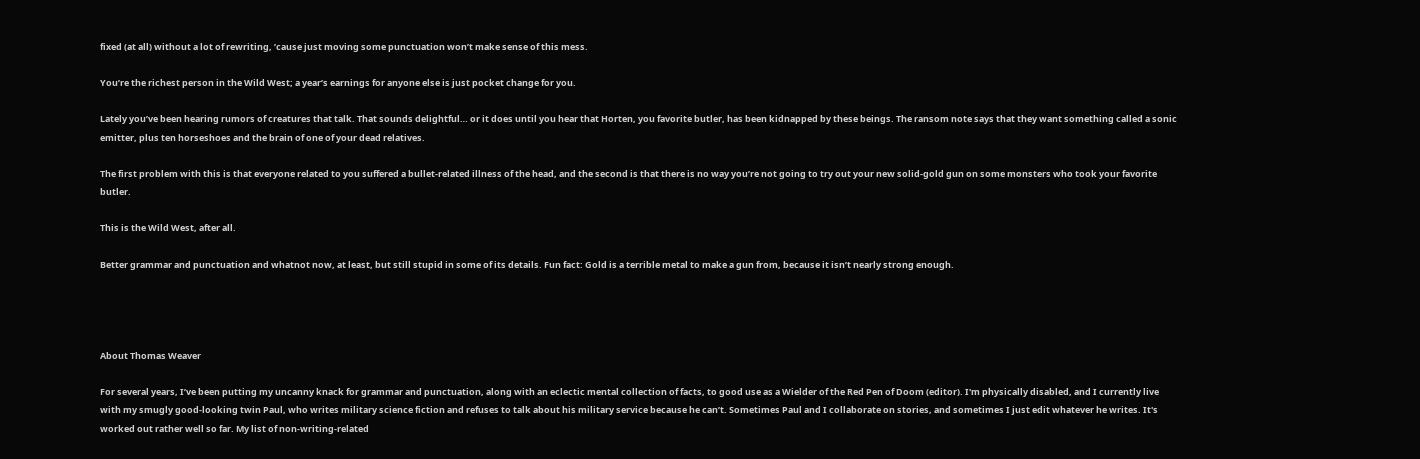fixed (at all) without a lot of rewriting, ’cause just moving some punctuation won’t make sense of this mess.

You’re the richest person in the Wild West; a year’s earnings for anyone else is just pocket change for you.

Lately you’ve been hearing rumors of creatures that talk. That sounds delightful… or it does until you hear that Horten, you favorite butler, has been kidnapped by these beings. The ransom note says that they want something called a sonic emitter, plus ten horseshoes and the brain of one of your dead relatives.

The first problem with this is that everyone related to you suffered a bullet-related illness of the head, and the second is that there is no way you’re not going to try out your new solid-gold gun on some monsters who took your favorite butler.

This is the Wild West, after all.

Better grammar and punctuation and whatnot now, at least, but still stupid in some of its details. Fun fact: Gold is a terrible metal to make a gun from, because it isn’t nearly strong enough.




About Thomas Weaver

For several years, I’ve been putting my uncanny knack for grammar and punctuation, along with an eclectic mental collection of facts, to good use as a Wielder of the Red Pen of Doom (editor). I'm physically disabled, and I currently live with my smugly good-looking twin Paul, who writes military science fiction and refuses to talk about his military service because he can’t. Sometimes Paul and I collaborate on stories, and sometimes I just edit whatever he writes. It's worked out rather well so far. My list of non-writing-related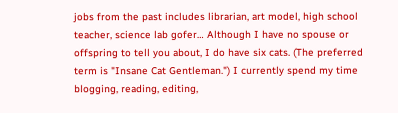jobs from the past includes librarian, art model, high school teacher, science lab gofer… Although I have no spouse or offspring to tell you about, I do have six cats. (The preferred term is "Insane Cat Gentleman.") I currently spend my time blogging, reading, editing,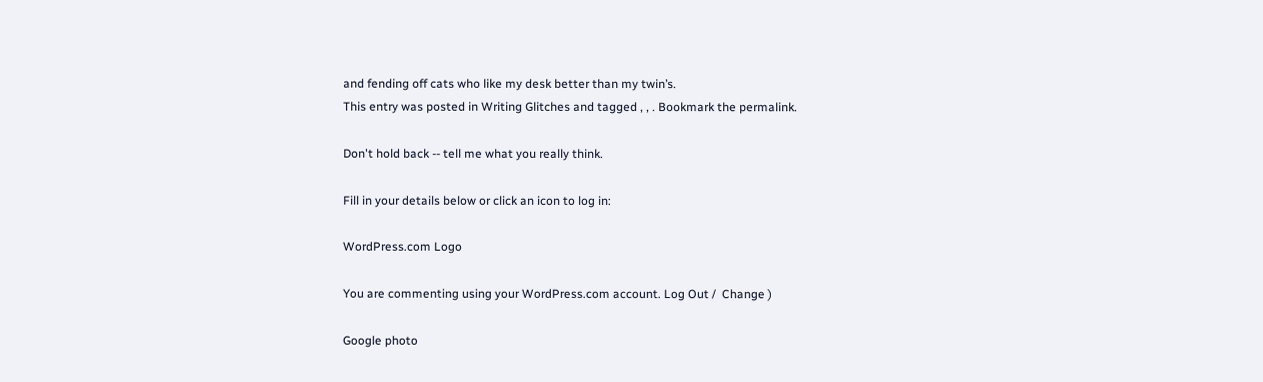and fending off cats who like my desk better than my twin’s.
This entry was posted in Writing Glitches and tagged , , . Bookmark the permalink.

Don't hold back -- tell me what you really think.

Fill in your details below or click an icon to log in:

WordPress.com Logo

You are commenting using your WordPress.com account. Log Out /  Change )

Google photo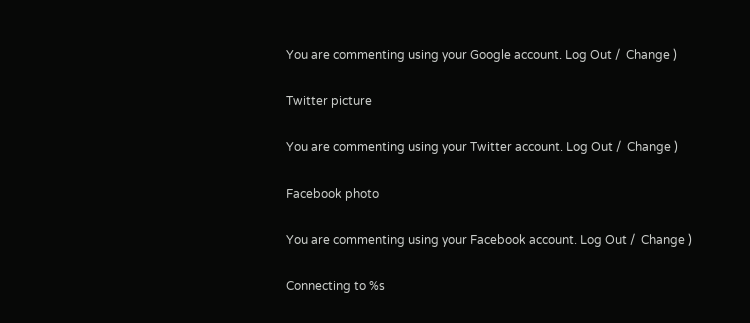You are commenting using your Google account. Log Out /  Change )

Twitter picture

You are commenting using your Twitter account. Log Out /  Change )

Facebook photo

You are commenting using your Facebook account. Log Out /  Change )

Connecting to %s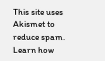This site uses Akismet to reduce spam. Learn how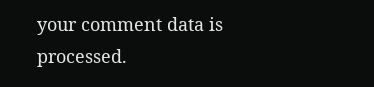your comment data is processed.